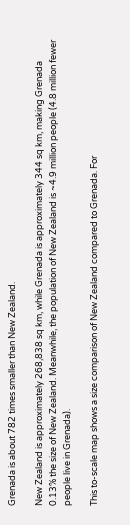Grenada is about 782 times smaller than New Zealand.

New Zealand is approximately 268,838 sq km, while Grenada is approximately 344 sq km, making Grenada 0.13% the size of New Zealand. Meanwhile, the population of New Zealand is ~4.9 million people (4.8 million fewer people live in Grenada).

This to-scale map shows a size comparison of New Zealand compared to Grenada. For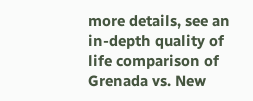more details, see an in-depth quality of life comparison of Grenada vs. New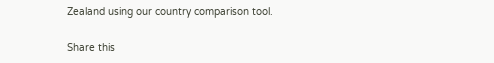Zealand using our country comparison tool.

Share this